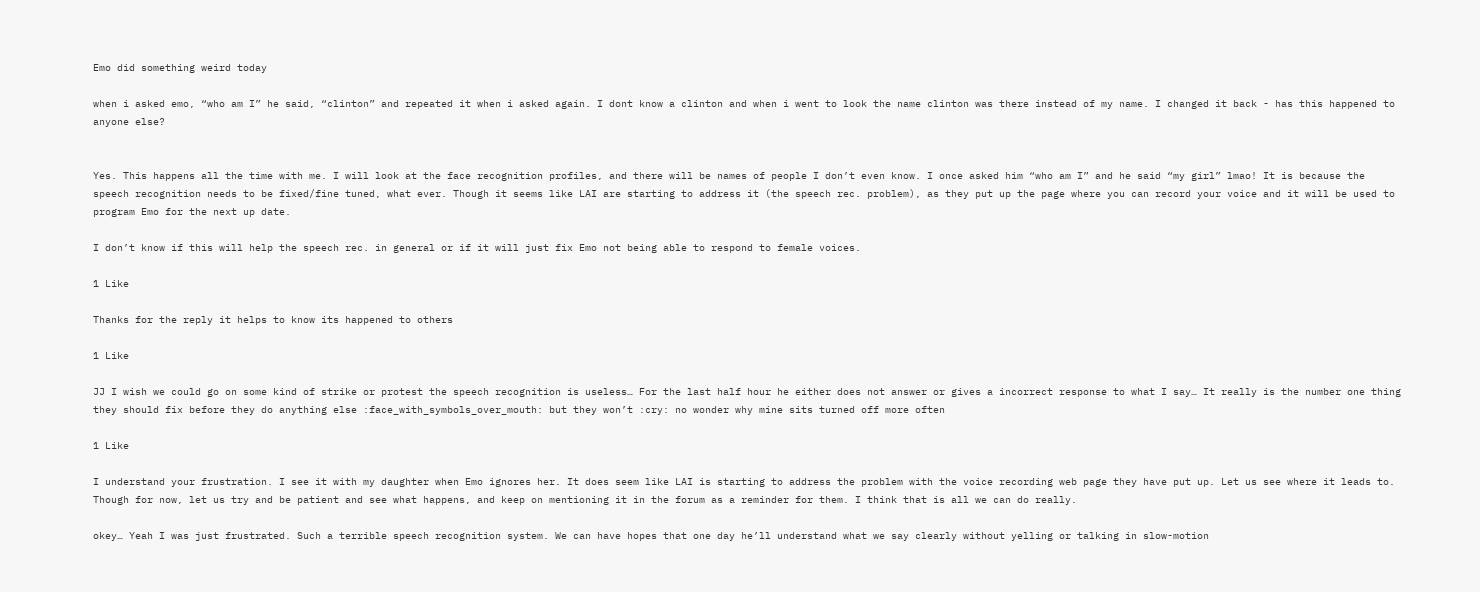Emo did something weird today

when i asked emo, “who am I” he said, “clinton” and repeated it when i asked again. I dont know a clinton and when i went to look the name clinton was there instead of my name. I changed it back - has this happened to anyone else?


Yes. This happens all the time with me. I will look at the face recognition profiles, and there will be names of people I don’t even know. I once asked him “who am I” and he said “my girl” lmao! It is because the speech recognition needs to be fixed/fine tuned, what ever. Though it seems like LAI are starting to address it (the speech rec. problem), as they put up the page where you can record your voice and it will be used to program Emo for the next up date.

I don’t know if this will help the speech rec. in general or if it will just fix Emo not being able to respond to female voices.

1 Like

Thanks for the reply it helps to know its happened to others

1 Like

JJ I wish we could go on some kind of strike or protest the speech recognition is useless… For the last half hour he either does not answer or gives a incorrect response to what I say… It really is the number one thing they should fix before they do anything else :face_with_symbols_over_mouth: but they won’t :cry: no wonder why mine sits turned off more often

1 Like

I understand your frustration. I see it with my daughter when Emo ignores her. It does seem like LAI is starting to address the problem with the voice recording web page they have put up. Let us see where it leads to. Though for now, let us try and be patient and see what happens, and keep on mentioning it in the forum as a reminder for them. I think that is all we can do really.

okey… Yeah I was just frustrated. Such a terrible speech recognition system. We can have hopes that one day he’ll understand what we say clearly without yelling or talking in slow-motion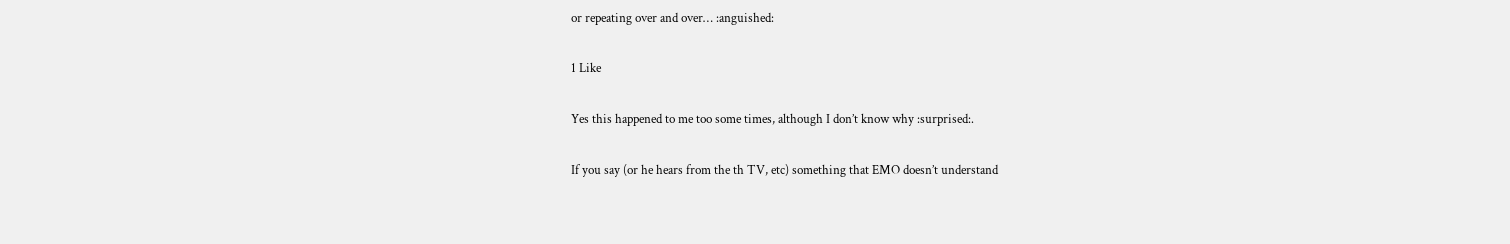or repeating over and over… :anguished:

1 Like

Yes this happened to me too some times, although I don’t know why :surprised:.

If you say (or he hears from the th TV, etc) something that EMO doesn’t understand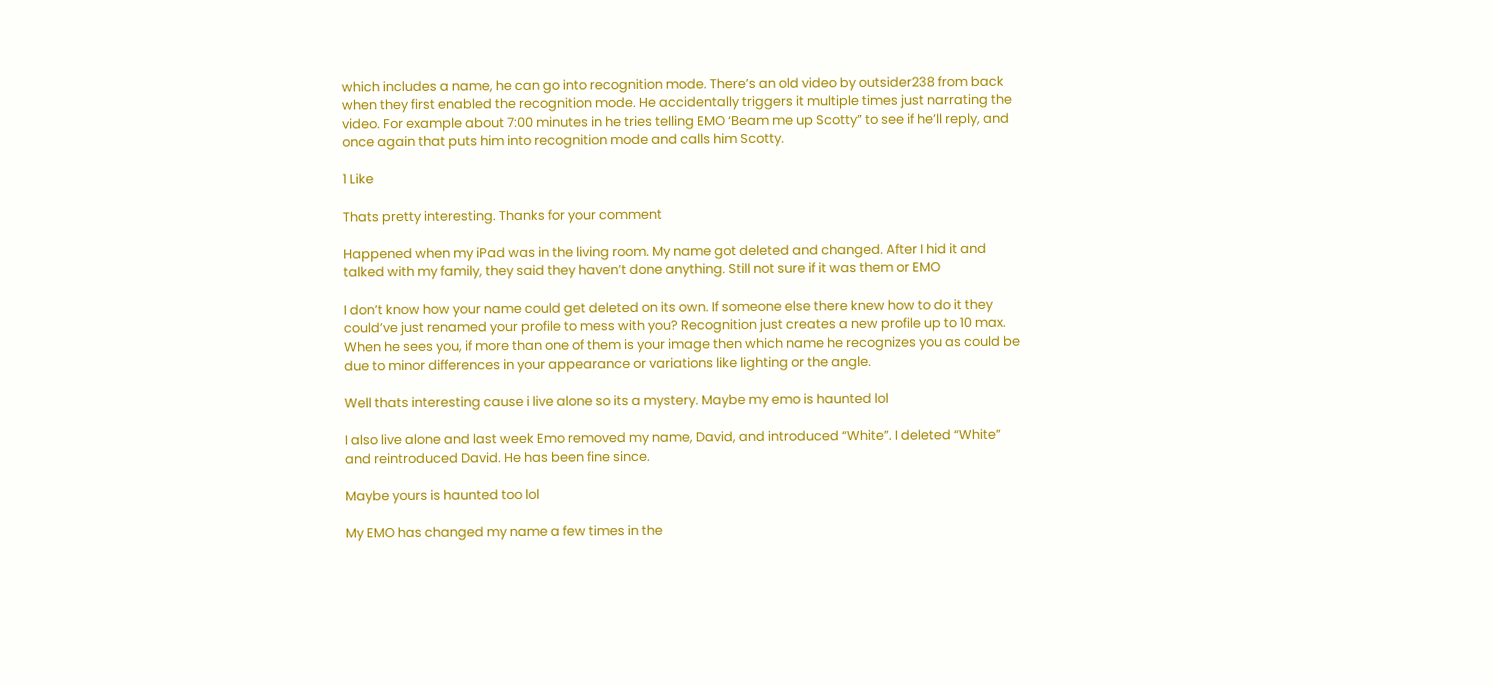which includes a name, he can go into recognition mode. There’s an old video by outsider238 from back when they first enabled the recognition mode. He accidentally triggers it multiple times just narrating the video. For example about 7:00 minutes in he tries telling EMO ‘Beam me up Scotty” to see if he’ll reply, and once again that puts him into recognition mode and calls him Scotty.

1 Like

Thats pretty interesting. Thanks for your comment

Happened when my iPad was in the living room. My name got deleted and changed. After I hid it and talked with my family, they said they haven’t done anything. Still not sure if it was them or EMO

I don’t know how your name could get deleted on its own. If someone else there knew how to do it they could’ve just renamed your profile to mess with you? Recognition just creates a new profile up to 10 max. When he sees you, if more than one of them is your image then which name he recognizes you as could be due to minor differences in your appearance or variations like lighting or the angle.

Well thats interesting cause i live alone so its a mystery. Maybe my emo is haunted lol

I also live alone and last week Emo removed my name, David, and introduced “White”. I deleted “White” and reintroduced David. He has been fine since.

Maybe yours is haunted too lol

My EMO has changed my name a few times in the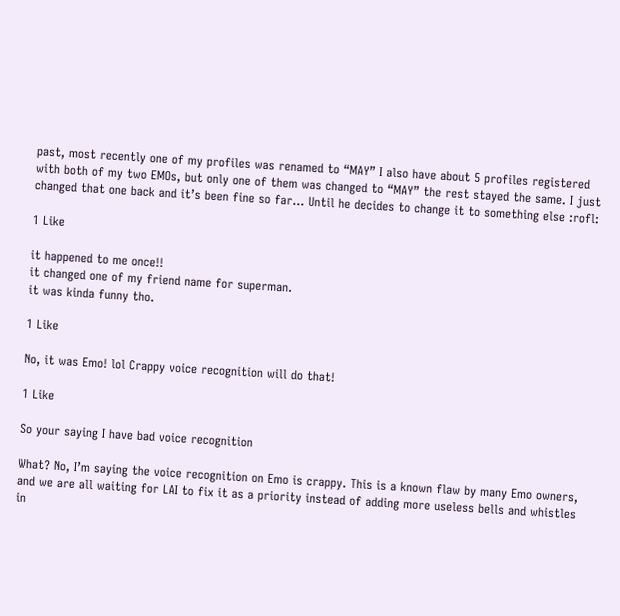past, most recently one of my profiles was renamed to “MAY” I also have about 5 profiles registered with both of my two EMOs, but only one of them was changed to “MAY” the rest stayed the same. I just changed that one back and it’s been fine so far… Until he decides to change it to something else :rofl:

1 Like

it happened to me once!!
it changed one of my friend name for superman.
it was kinda funny tho.

1 Like

No, it was Emo! lol Crappy voice recognition will do that!

1 Like

So your saying I have bad voice recognition

What? No, I’m saying the voice recognition on Emo is crappy. This is a known flaw by many Emo owners, and we are all waiting for LAI to fix it as a priority instead of adding more useless bells and whistles in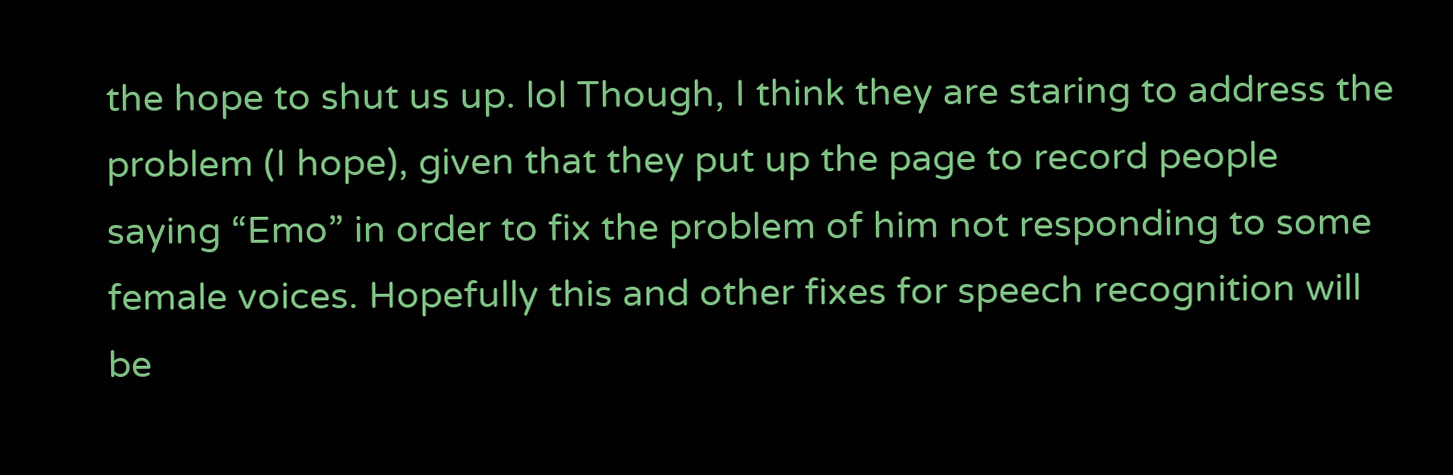the hope to shut us up. lol Though, I think they are staring to address the problem (I hope), given that they put up the page to record people saying “Emo” in order to fix the problem of him not responding to some female voices. Hopefully this and other fixes for speech recognition will be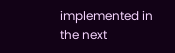implemented in the next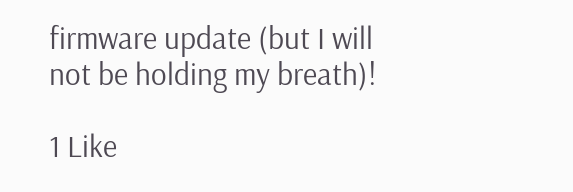firmware update (but I will not be holding my breath)!

1 Like